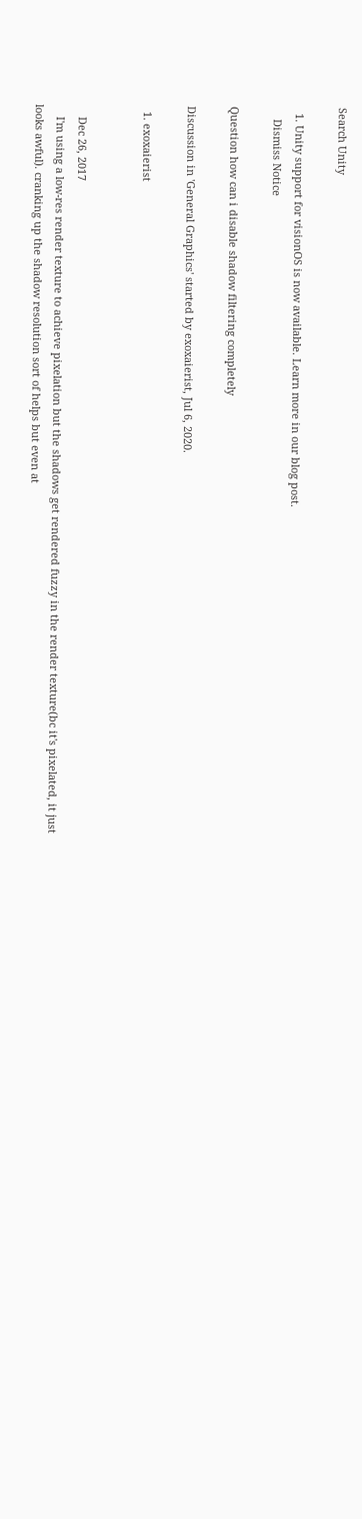Search Unity

  1. Unity support for visionOS is now available. Learn more in our blog post.
    Dismiss Notice

Question how can i disable shadow filtering completely

Discussion in 'General Graphics' started by exoxaierist, Jul 6, 2020.

  1. exoxaierist


    Dec 26, 2017
    I'm using a low-res render texture to achieve pixelation but the shadows get rendered fuzzy in the render texture(bc it's pixelated, it just looks awful). cranking up the shadow resolution sort of helps but even at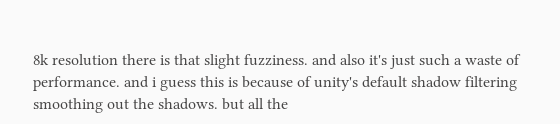8k resolution there is that slight fuzziness. and also it's just such a waste of performance. and i guess this is because of unity's default shadow filtering smoothing out the shadows. but all the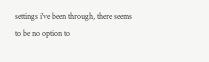settings i've been through, there seems to be no option to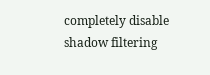completely disable shadow filtering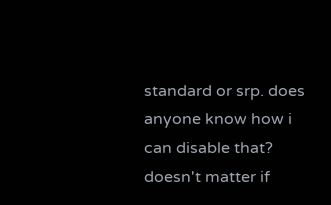standard or srp. does anyone know how i can disable that? doesn't matter if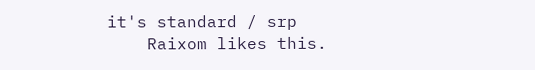it's standard / srp
    Raixom likes this.